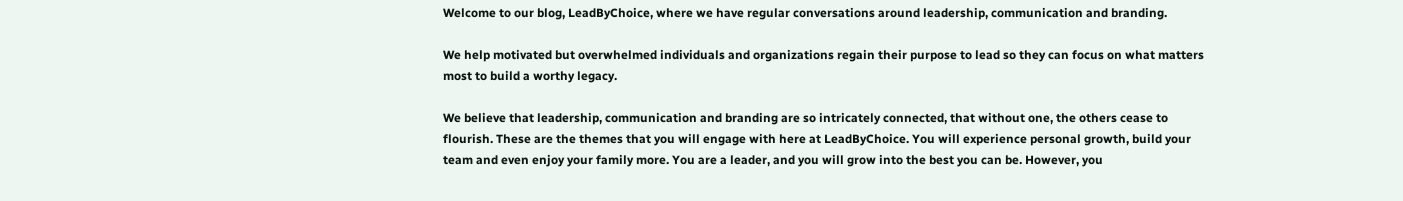Welcome to our blog, LeadByChoice, where we have regular conversations around leadership, communication and branding.

We help motivated but overwhelmed individuals and organizations regain their purpose to lead so they can focus on what matters most to build a worthy legacy.

We believe that leadership, communication and branding are so intricately connected, that without one, the others cease to flourish. These are the themes that you will engage with here at LeadByChoice. You will experience personal growth, build your team and even enjoy your family more. You are a leader, and you will grow into the best you can be. However, you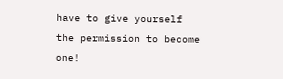have to give yourself the permission to become one!